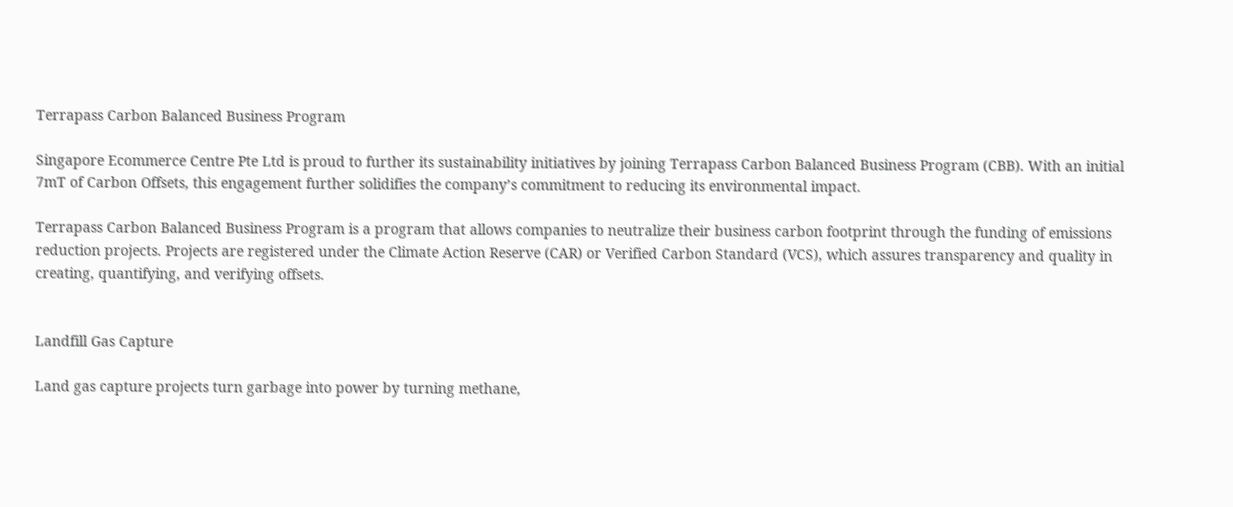Terrapass Carbon Balanced Business Program

Singapore Ecommerce Centre Pte Ltd is proud to further its sustainability initiatives by joining Terrapass Carbon Balanced Business Program (CBB). With an initial 7mT of Carbon Offsets, this engagement further solidifies the company’s commitment to reducing its environmental impact.

Terrapass Carbon Balanced Business Program is a program that allows companies to neutralize their business carbon footprint through the funding of emissions reduction projects. Projects are registered under the Climate Action Reserve (CAR) or Verified Carbon Standard (VCS), which assures transparency and quality in creating, quantifying, and verifying offsets.


Landfill Gas Capture

Land gas capture projects turn garbage into power by turning methane,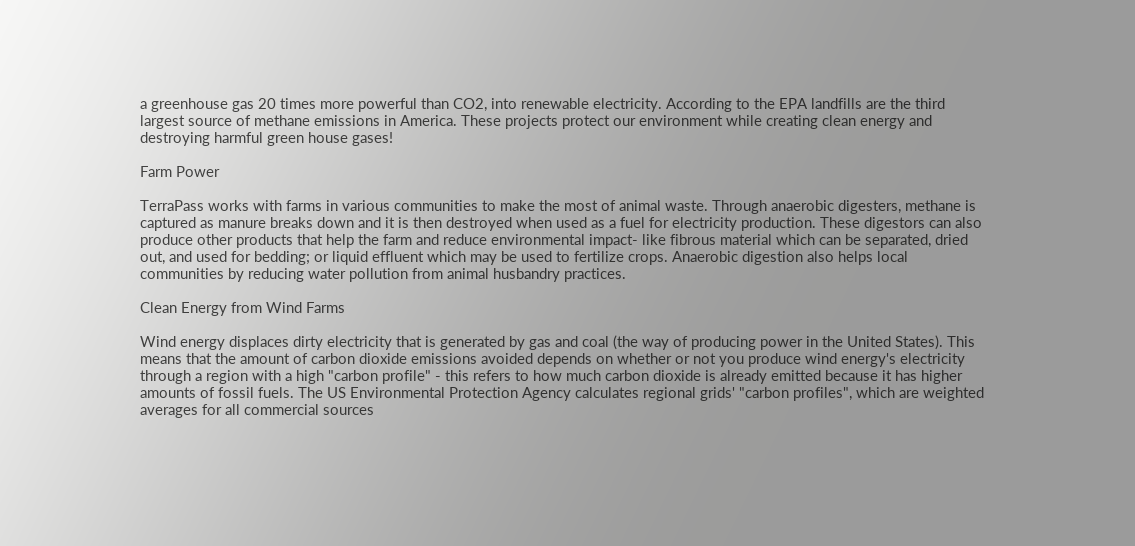a greenhouse gas 20 times more powerful than CO2, into renewable electricity. According to the EPA landfills are the third largest source of methane emissions in America. These projects protect our environment while creating clean energy and destroying harmful green house gases!

Farm Power

TerraPass works with farms in various communities to make the most of animal waste. Through anaerobic digesters, methane is captured as manure breaks down and it is then destroyed when used as a fuel for electricity production. These digestors can also produce other products that help the farm and reduce environmental impact- like fibrous material which can be separated, dried out, and used for bedding; or liquid effluent which may be used to fertilize crops. Anaerobic digestion also helps local communities by reducing water pollution from animal husbandry practices.

Clean Energy from Wind Farms

Wind energy displaces dirty electricity that is generated by gas and coal (the way of producing power in the United States). This means that the amount of carbon dioxide emissions avoided depends on whether or not you produce wind energy's electricity through a region with a high "carbon profile" - this refers to how much carbon dioxide is already emitted because it has higher amounts of fossil fuels. The US Environmental Protection Agency calculates regional grids' "carbon profiles", which are weighted averages for all commercial sources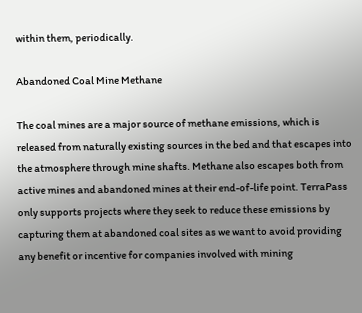within them, periodically.

Abandoned Coal Mine Methane

The coal mines are a major source of methane emissions, which is released from naturally existing sources in the bed and that escapes into the atmosphere through mine shafts. Methane also escapes both from active mines and abandoned mines at their end-of-life point. TerraPass only supports projects where they seek to reduce these emissions by capturing them at abandoned coal sites as we want to avoid providing any benefit or incentive for companies involved with mining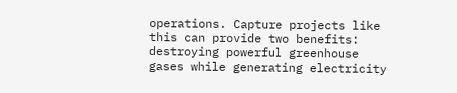operations. Capture projects like this can provide two benefits: destroying powerful greenhouse gases while generating electricity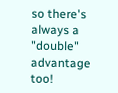so there's always a "double" advantage too!